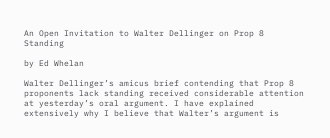An Open Invitation to Walter Dellinger on Prop 8 Standing

by Ed Whelan

Walter Dellinger’s amicus brief contending that Prop 8 proponents lack standing received considerable attention at yesterday’s oral argument. I have explained extensively why I believe that Walter’s argument is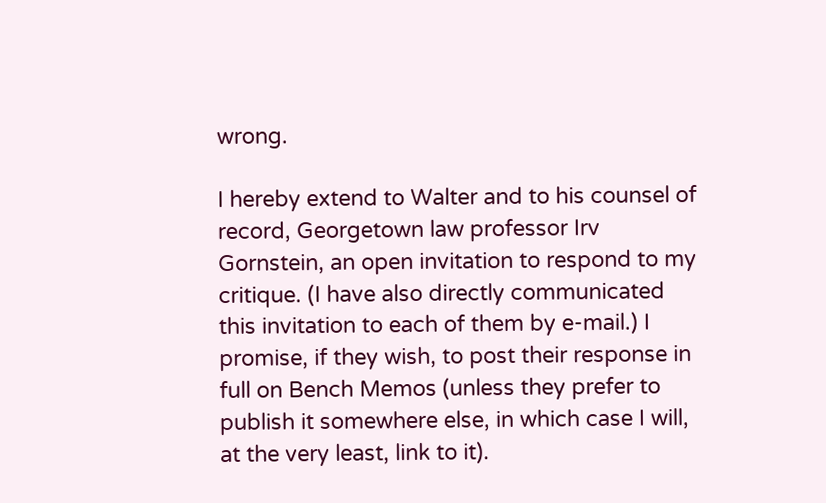wrong.

I hereby extend to Walter and to his counsel of record, Georgetown law professor Irv Gornstein, an open invitation to respond to my critique. (I have also directly communicated this invitation to each of them by e-mail.) I promise, if they wish, to post their response in full on Bench Memos (unless they prefer to publish it somewhere else, in which case I will, at the very least, link to it).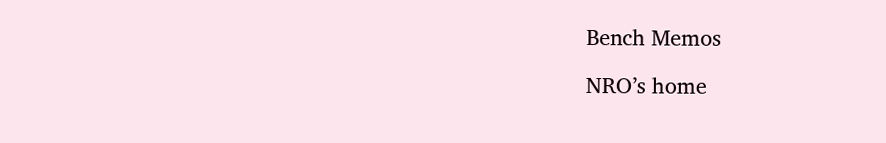Bench Memos

NRO’s home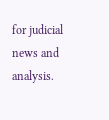for judicial news and analysis.